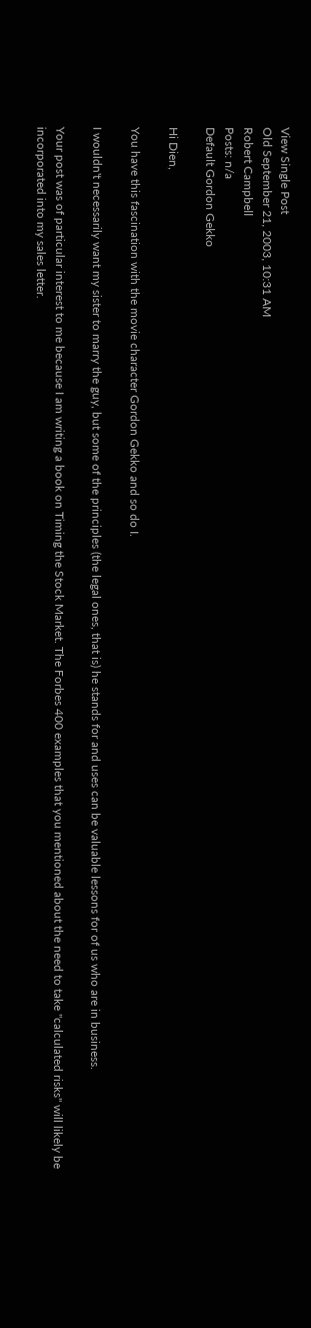View Single Post
Old September 21, 2003, 10:31 AM
Robert Campbell
Posts: n/a
Default Gordon Gekko

Hi Dien,

You have this fascination with the movie character Gordon Gekko and so do I.

I wouldn't necessarily want my sister to marry the guy, but some of the principles (the legal ones, that is) he stands for and uses can be valuable lessons for of us who are in business.

Your post was of particular interest to me because I am writing a book on Timing the Stock Market. The Forbes 400 examples that you mentioned about the need to take "calculated risks" will likely be incorporated into my sales letter.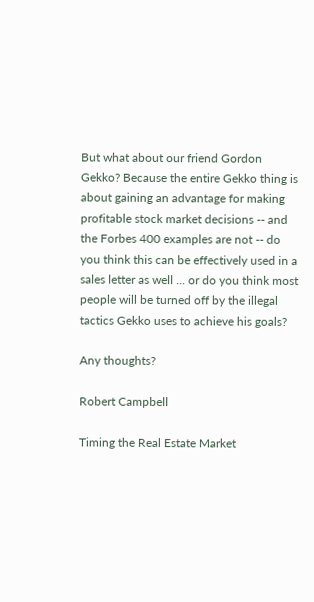But what about our friend Gordon Gekko? Because the entire Gekko thing is about gaining an advantage for making profitable stock market decisions -- and the Forbes 400 examples are not -- do you think this can be effectively used in a sales letter as well ... or do you think most people will be turned off by the illegal tactics Gekko uses to achieve his goals?

Any thoughts?

Robert Campbell

Timing the Real Estate Market